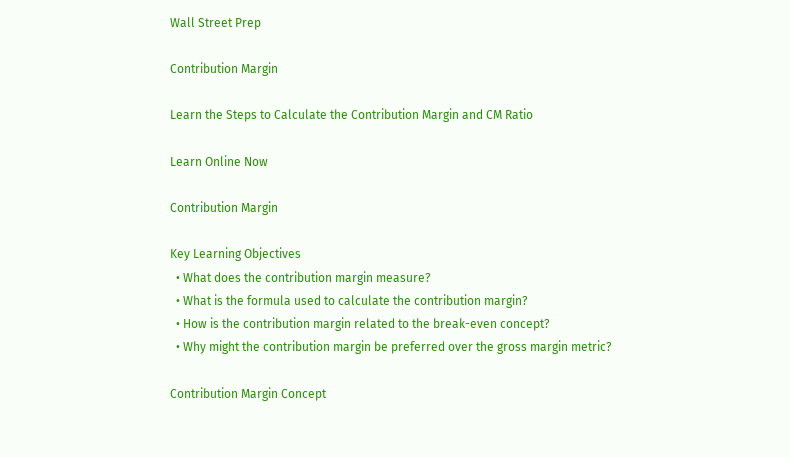Wall Street Prep

Contribution Margin

Learn the Steps to Calculate the Contribution Margin and CM Ratio

Learn Online Now

Contribution Margin

Key Learning Objectives
  • What does the contribution margin measure?
  • What is the formula used to calculate the contribution margin?
  • How is the contribution margin related to the break-even concept?
  • Why might the contribution margin be preferred over the gross margin metric?

Contribution Margin Concept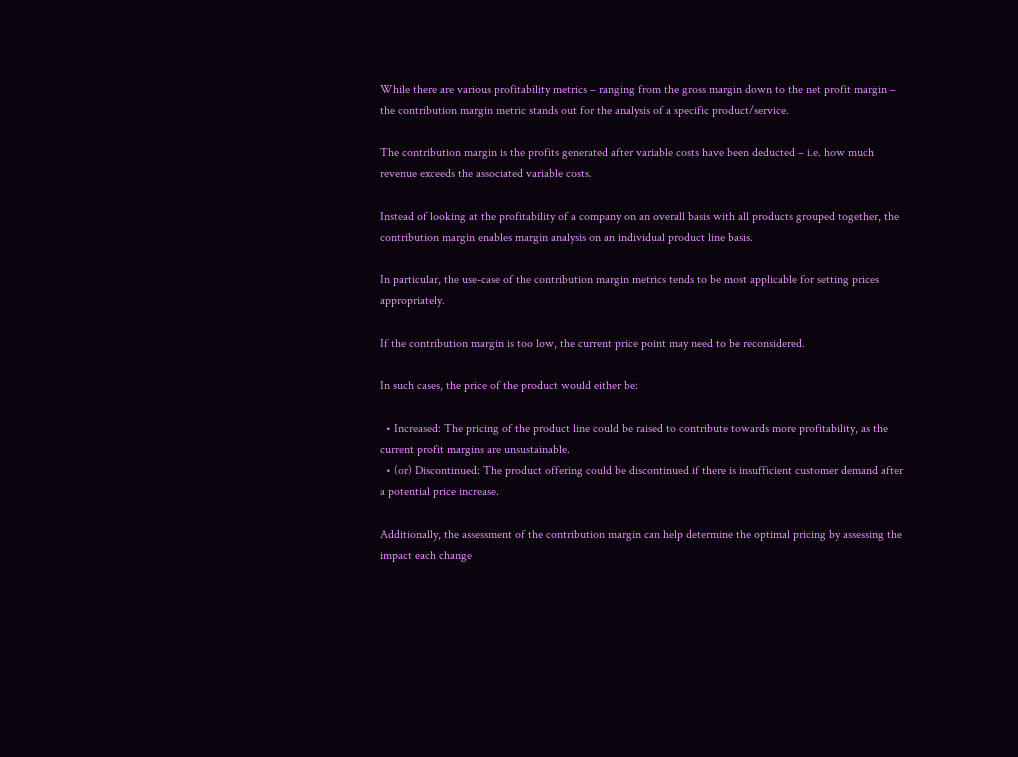While there are various profitability metrics – ranging from the gross margin down to the net profit margin – the contribution margin metric stands out for the analysis of a specific product/service.

The contribution margin is the profits generated after variable costs have been deducted – i.e. how much revenue exceeds the associated variable costs.

Instead of looking at the profitability of a company on an overall basis with all products grouped together, the contribution margin enables margin analysis on an individual product line basis.

In particular, the use-case of the contribution margin metrics tends to be most applicable for setting prices appropriately.

If the contribution margin is too low, the current price point may need to be reconsidered.

In such cases, the price of the product would either be:

  • Increased: The pricing of the product line could be raised to contribute towards more profitability, as the current profit margins are unsustainable.
  • (or) Discontinued: The product offering could be discontinued if there is insufficient customer demand after a potential price increase.

Additionally, the assessment of the contribution margin can help determine the optimal pricing by assessing the impact each change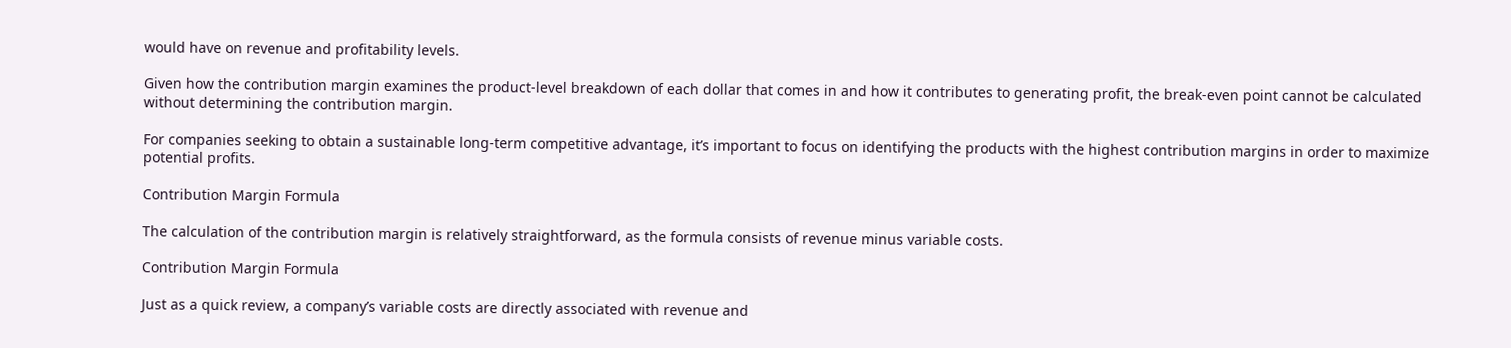would have on revenue and profitability levels.

Given how the contribution margin examines the product-level breakdown of each dollar that comes in and how it contributes to generating profit, the break-even point cannot be calculated without determining the contribution margin.

For companies seeking to obtain a sustainable long-term competitive advantage, it’s important to focus on identifying the products with the highest contribution margins in order to maximize potential profits.

Contribution Margin Formula

The calculation of the contribution margin is relatively straightforward, as the formula consists of revenue minus variable costs.

Contribution Margin Formula

Just as a quick review, a company’s variable costs are directly associated with revenue and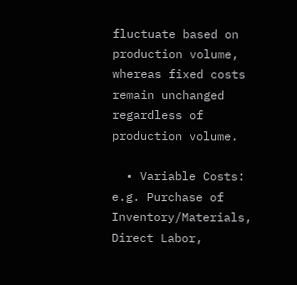fluctuate based on production volume, whereas fixed costs remain unchanged regardless of production volume.

  • Variable Costs: e.g. Purchase of Inventory/Materials, Direct Labor,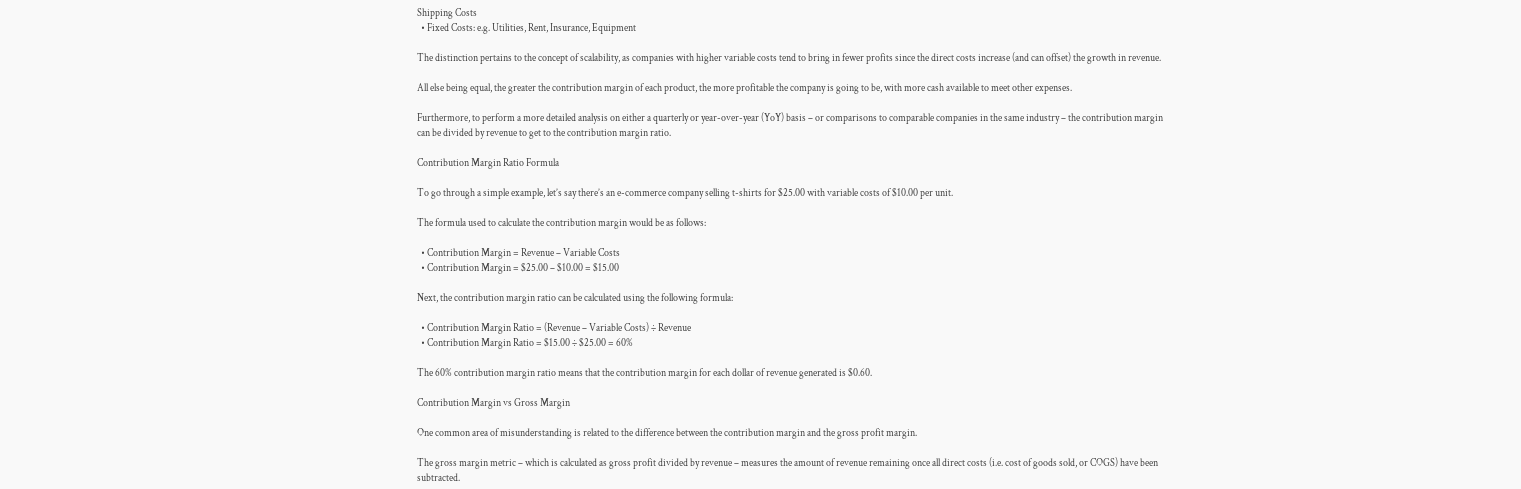Shipping Costs
  • Fixed Costs: e.g. Utilities, Rent, Insurance, Equipment

The distinction pertains to the concept of scalability, as companies with higher variable costs tend to bring in fewer profits since the direct costs increase (and can offset) the growth in revenue.

All else being equal, the greater the contribution margin of each product, the more profitable the company is going to be, with more cash available to meet other expenses.

Furthermore, to perform a more detailed analysis on either a quarterly or year-over-year (YoY) basis – or comparisons to comparable companies in the same industry – the contribution margin can be divided by revenue to get to the contribution margin ratio.

Contribution Margin Ratio Formula

To go through a simple example, let’s say there’s an e-commerce company selling t-shirts for $25.00 with variable costs of $10.00 per unit.

The formula used to calculate the contribution margin would be as follows:

  • Contribution Margin = Revenue – Variable Costs
  • Contribution Margin = $25.00 – $10.00 = $15.00

Next, the contribution margin ratio can be calculated using the following formula:

  • Contribution Margin Ratio = (Revenue – Variable Costs) ÷ Revenue
  • Contribution Margin Ratio = $15.00 ÷ $25.00 = 60%

The 60% contribution margin ratio means that the contribution margin for each dollar of revenue generated is $0.60.

Contribution Margin vs Gross Margin

One common area of misunderstanding is related to the difference between the contribution margin and the gross profit margin.

The gross margin metric – which is calculated as gross profit divided by revenue – measures the amount of revenue remaining once all direct costs (i.e. cost of goods sold, or COGS) have been subtracted.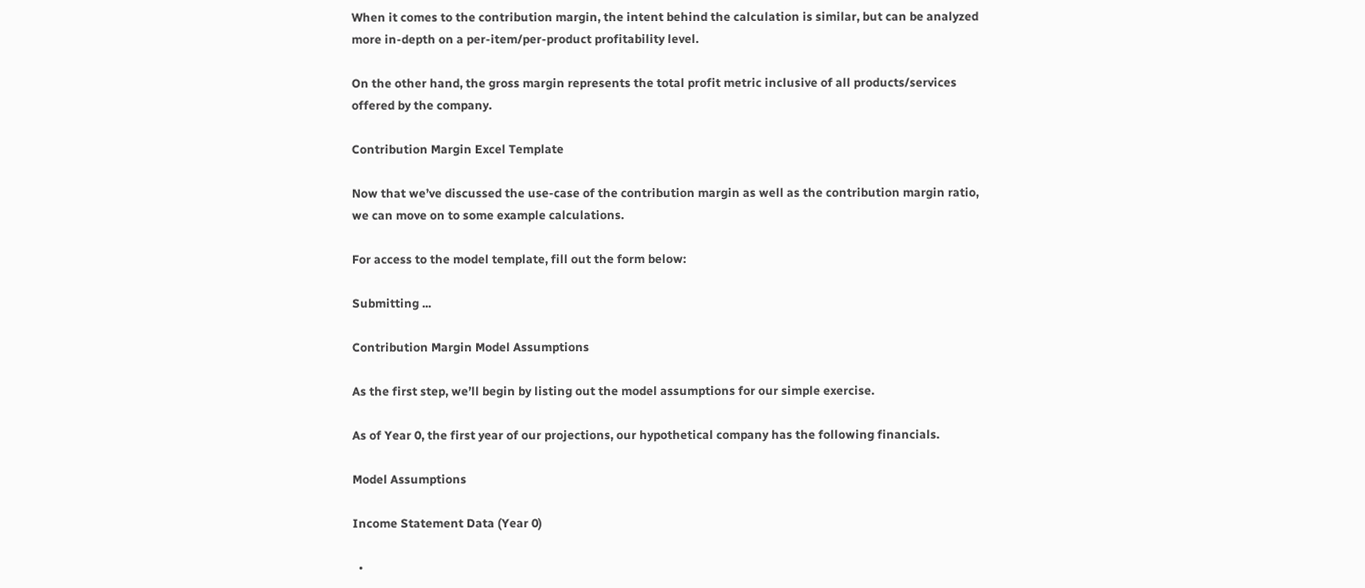When it comes to the contribution margin, the intent behind the calculation is similar, but can be analyzed more in-depth on a per-item/per-product profitability level.

On the other hand, the gross margin represents the total profit metric inclusive of all products/services offered by the company.

Contribution Margin Excel Template

Now that we’ve discussed the use-case of the contribution margin as well as the contribution margin ratio, we can move on to some example calculations.

For access to the model template, fill out the form below:

Submitting ...

Contribution Margin Model Assumptions

As the first step, we’ll begin by listing out the model assumptions for our simple exercise.

As of Year 0, the first year of our projections, our hypothetical company has the following financials.

Model Assumptions

Income Statement Data (Year 0)

  •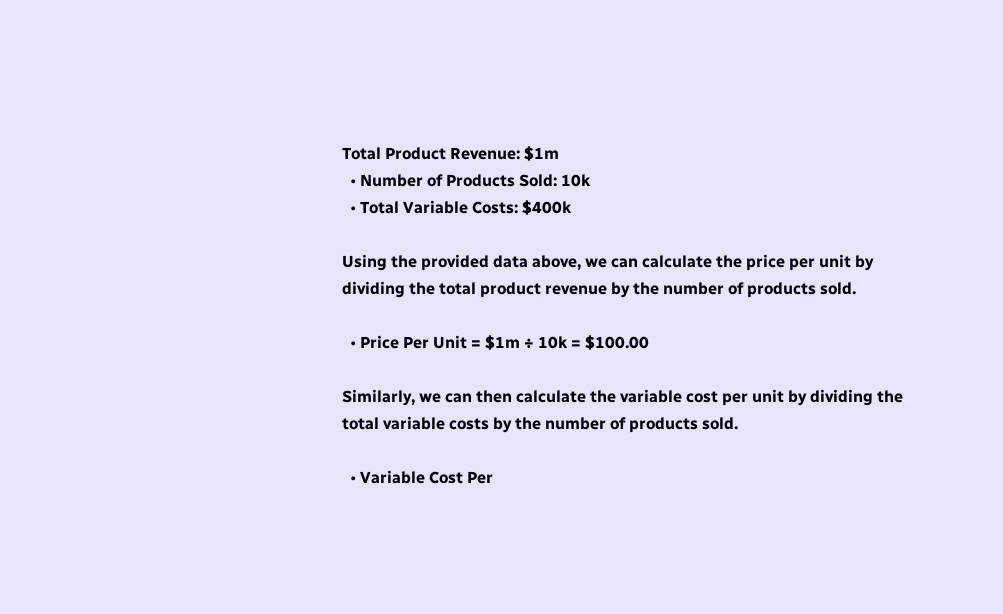Total Product Revenue: $1m
  • Number of Products Sold: 10k
  • Total Variable Costs: $400k

Using the provided data above, we can calculate the price per unit by dividing the total product revenue by the number of products sold.

  • Price Per Unit = $1m ÷ 10k = $100.00

Similarly, we can then calculate the variable cost per unit by dividing the total variable costs by the number of products sold.

  • Variable Cost Per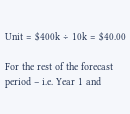Unit = $400k ÷ 10k = $40.00

For the rest of the forecast period – i.e. Year 1 and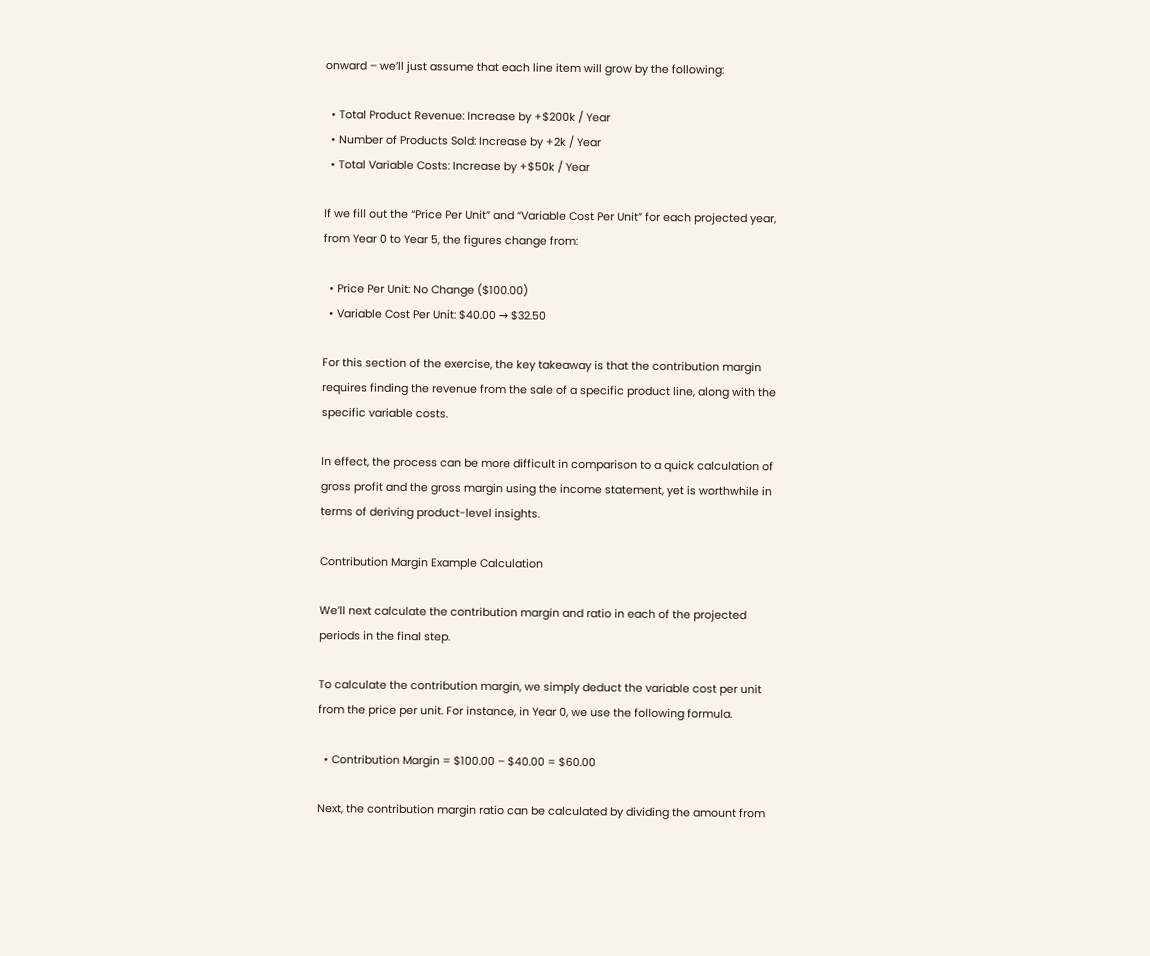onward – we’ll just assume that each line item will grow by the following:

  • Total Product Revenue: Increase by +$200k / Year
  • Number of Products Sold: Increase by +2k / Year
  • Total Variable Costs: Increase by +$50k / Year

If we fill out the “Price Per Unit” and “Variable Cost Per Unit” for each projected year, from Year 0 to Year 5, the figures change from:

  • Price Per Unit: No Change ($100.00)
  • Variable Cost Per Unit: $40.00 → $32.50

For this section of the exercise, the key takeaway is that the contribution margin requires finding the revenue from the sale of a specific product line, along with the specific variable costs.

In effect, the process can be more difficult in comparison to a quick calculation of gross profit and the gross margin using the income statement, yet is worthwhile in terms of deriving product-level insights.

Contribution Margin Example Calculation

We’ll next calculate the contribution margin and ratio in each of the projected periods in the final step.

To calculate the contribution margin, we simply deduct the variable cost per unit from the price per unit. For instance, in Year 0, we use the following formula.

  • Contribution Margin = $100.00 – $40.00 = $60.00

Next, the contribution margin ratio can be calculated by dividing the amount from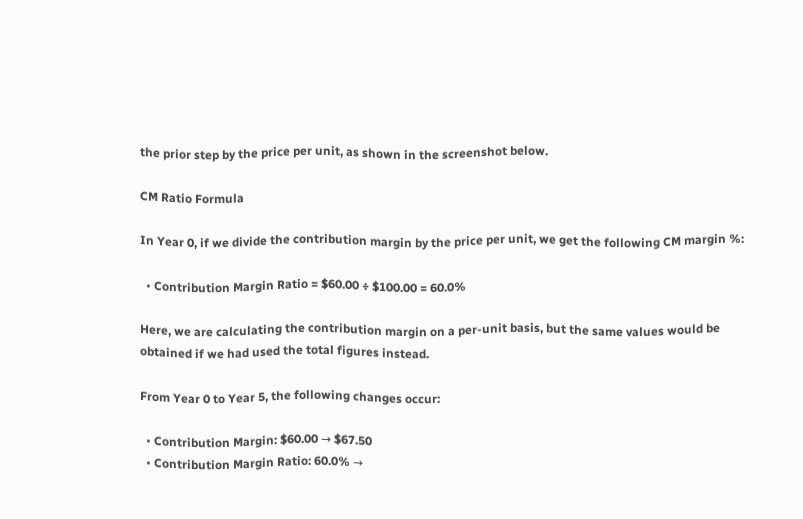the prior step by the price per unit, as shown in the screenshot below.

CM Ratio Formula

In Year 0, if we divide the contribution margin by the price per unit, we get the following CM margin %:

  • Contribution Margin Ratio = $60.00 ÷ $100.00 = 60.0%

Here, we are calculating the contribution margin on a per-unit basis, but the same values would be obtained if we had used the total figures instead.

From Year 0 to Year 5, the following changes occur:

  • Contribution Margin: $60.00 → $67.50
  • Contribution Margin Ratio: 60.0% →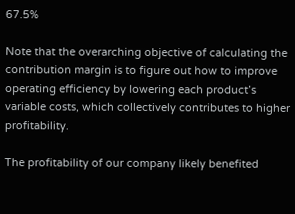67.5%

Note that the overarching objective of calculating the contribution margin is to figure out how to improve operating efficiency by lowering each product’s variable costs, which collectively contributes to higher profitability.

The profitability of our company likely benefited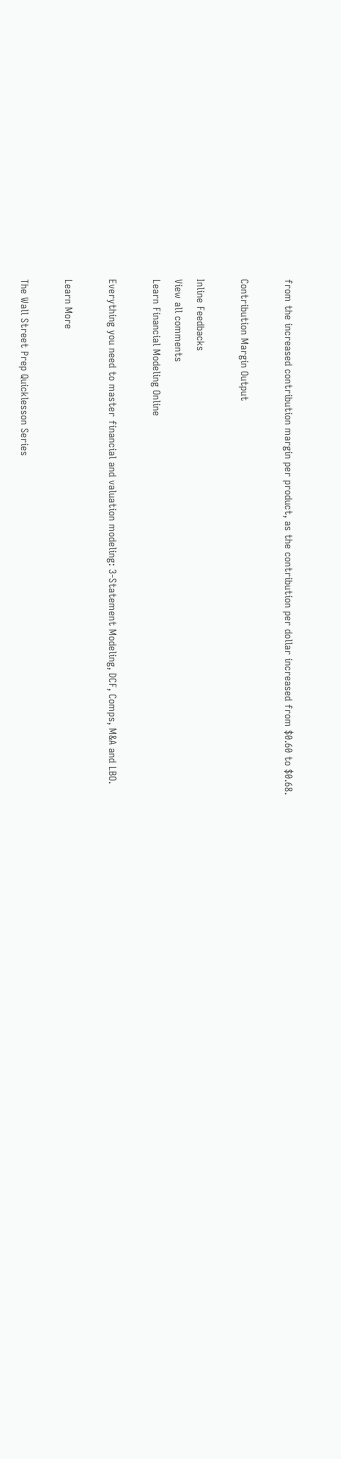from the increased contribution margin per product, as the contribution per dollar increased from $0.60 to $0.68.

Contribution Margin Output

Inline Feedbacks
View all comments
Learn Financial Modeling Online

Everything you need to master financial and valuation modeling: 3-Statement Modeling, DCF, Comps, M&A and LBO.

Learn More

The Wall Street Prep Quicklesson Series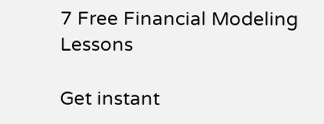7 Free Financial Modeling Lessons

Get instant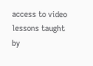access to video lessons taught by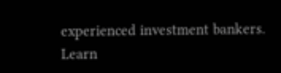experienced investment bankers. Learn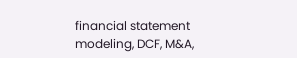financial statement modeling, DCF, M&A,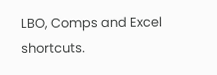LBO, Comps and Excel shortcuts.